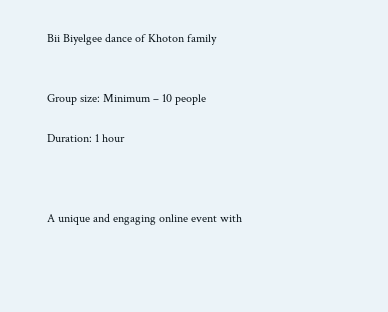Bii Biyelgee dance of Khoton family


Group size: Minimum – 10 people

Duration: 1 hour



A unique and engaging online event with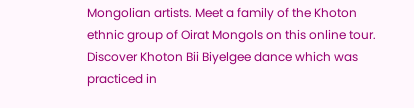Mongolian artists. Meet a family of the Khoton ethnic group of Oirat Mongols on this online tour. Discover Khoton Bii Biyelgee dance which was practiced in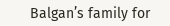Balgan’s family for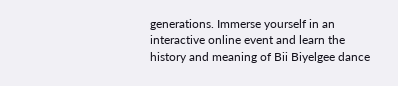generations. Immerse yourself in an interactive online event and learn the history and meaning of Bii Biyelgee dance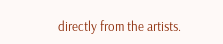directly from the artists.